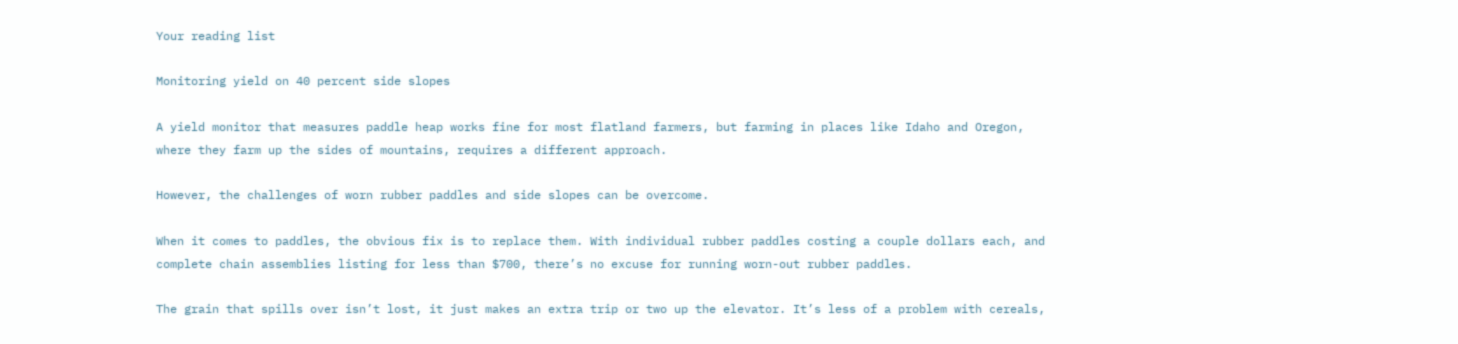Your reading list

Monitoring yield on 40 percent side slopes

A yield monitor that measures paddle heap works fine for most flatland farmers, but farming in places like Idaho and Oregon, where they farm up the sides of mountains, requires a different approach.

However, the challenges of worn rubber paddles and side slopes can be overcome.

When it comes to paddles, the obvious fix is to replace them. With individual rubber paddles costing a couple dollars each, and complete chain assemblies listing for less than $700, there’s no excuse for running worn-out rubber paddles.

The grain that spills over isn’t lost, it just makes an extra trip or two up the elevator. It’s less of a problem with cereals,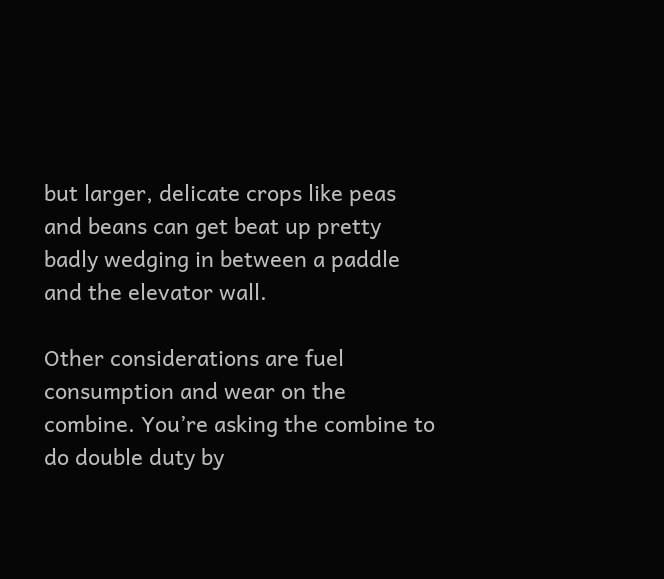but larger, delicate crops like peas and beans can get beat up pretty badly wedging in between a paddle and the elevator wall.

Other considerations are fuel consumption and wear on the combine. You’re asking the combine to do double duty by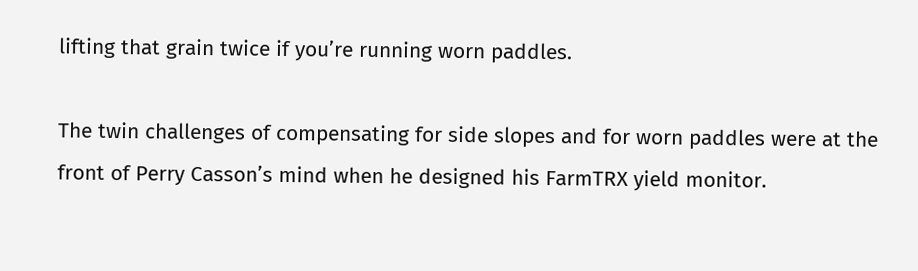lifting that grain twice if you’re running worn paddles.

The twin challenges of compensating for side slopes and for worn paddles were at the front of Perry Casson’s mind when he designed his FarmTRX yield monitor.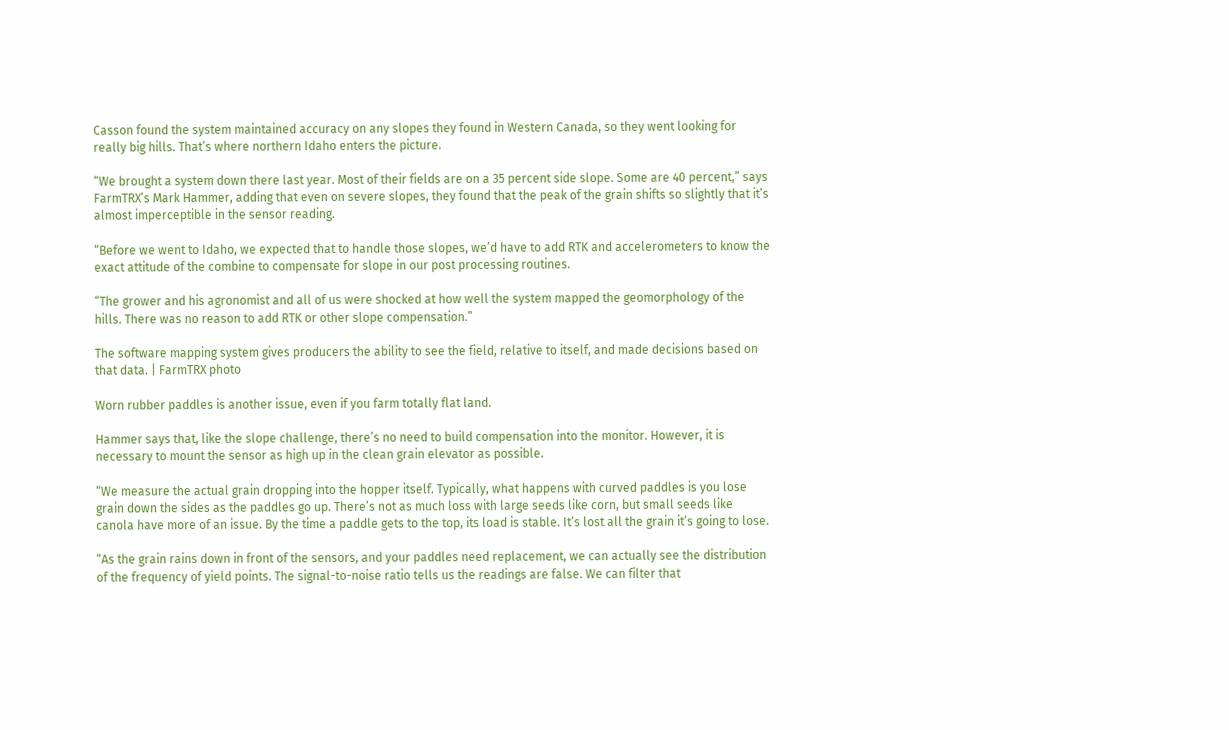Casson found the system maintained accuracy on any slopes they found in Western Canada, so they went looking for really big hills. That’s where northern Idaho enters the picture.

“We brought a system down there last year. Most of their fields are on a 35 percent side slope. Some are 40 percent,” says FarmTRX’s Mark Hammer, adding that even on severe slopes, they found that the peak of the grain shifts so slightly that it’s almost imperceptible in the sensor reading.

“Before we went to Idaho, we expected that to handle those slopes, we’d have to add RTK and accelerometers to know the exact attitude of the combine to compensate for slope in our post processing routines.

“The grower and his agronomist and all of us were shocked at how well the system mapped the geomorphology of the hills. There was no reason to add RTK or other slope compensation.”

The software mapping system gives producers the ability to see the field, relative to itself, and made decisions based on that data. | FarmTRX photo

Worn rubber paddles is another issue, even if you farm totally flat land.

Hammer says that, like the slope challenge, there’s no need to build compensation into the monitor. However, it is necessary to mount the sensor as high up in the clean grain elevator as possible.

“We measure the actual grain dropping into the hopper itself. Typically, what happens with curved paddles is you lose grain down the sides as the paddles go up. There’s not as much loss with large seeds like corn, but small seeds like canola have more of an issue. By the time a paddle gets to the top, its load is stable. It’s lost all the grain it’s going to lose.

“As the grain rains down in front of the sensors, and your paddles need replacement, we can actually see the distribution of the frequency of yield points. The signal-to-noise ratio tells us the readings are false. We can filter that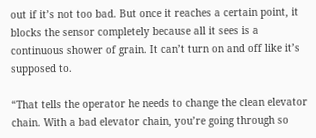out if it’s not too bad. But once it reaches a certain point, it blocks the sensor completely because all it sees is a continuous shower of grain. It can’t turn on and off like it’s supposed to.

“That tells the operator he needs to change the clean elevator chain. With a bad elevator chain, you’re going through so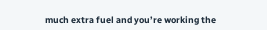much extra fuel and you’re working the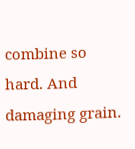combine so hard. And damaging grain.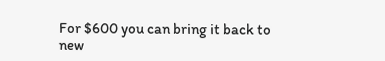For $600 you can bring it back to new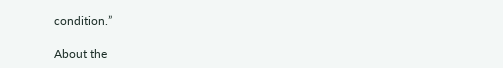condition.”

About the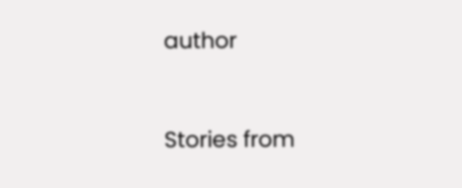author


Stories from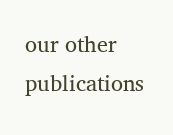our other publications